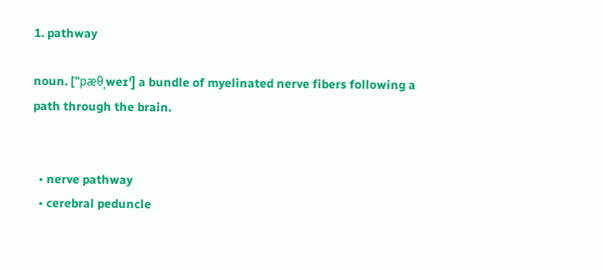1. pathway

noun. ['ˈpæθˌweɪ'] a bundle of myelinated nerve fibers following a path through the brain.


  • nerve pathway
  • cerebral peduncle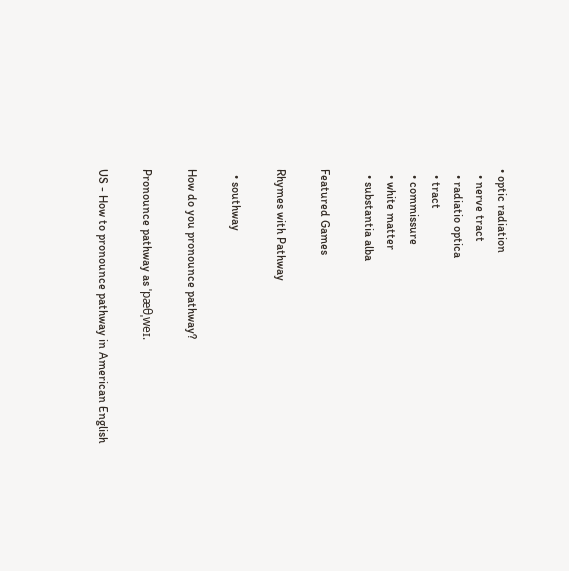• optic radiation
  • nerve tract
  • radiatio optica
  • tract
  • commissure
  • white matter
  • substantia alba

Featured Games

Rhymes with Pathway

  • southway

How do you pronounce pathway?

Pronounce pathway as ˈpæθˌweɪ.

US - How to pronounce pathway in American English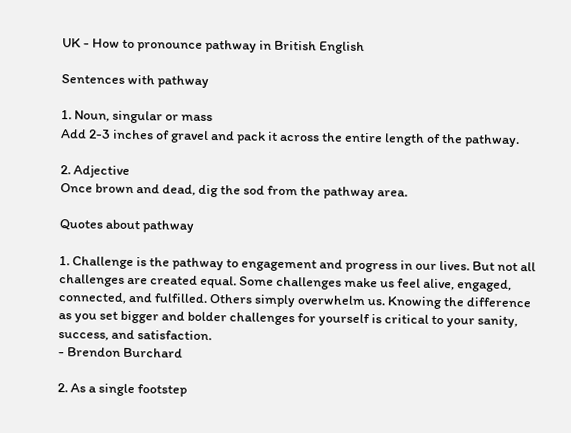UK - How to pronounce pathway in British English

Sentences with pathway

1. Noun, singular or mass
Add 2-3 inches of gravel and pack it across the entire length of the pathway.

2. Adjective
Once brown and dead, dig the sod from the pathway area.

Quotes about pathway

1. Challenge is the pathway to engagement and progress in our lives. But not all challenges are created equal. Some challenges make us feel alive, engaged, connected, and fulfilled. Others simply overwhelm us. Knowing the difference as you set bigger and bolder challenges for yourself is critical to your sanity, success, and satisfaction.
- Brendon Burchard

2. As a single footstep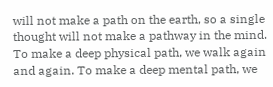will not make a path on the earth, so a single thought will not make a pathway in the mind. To make a deep physical path, we walk again and again. To make a deep mental path, we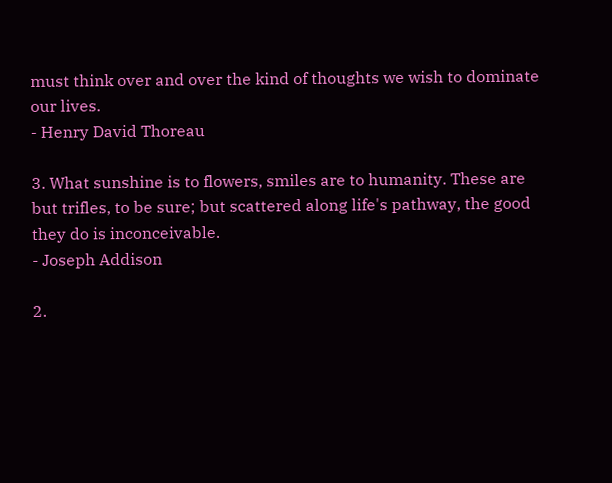must think over and over the kind of thoughts we wish to dominate our lives.
- Henry David Thoreau

3. What sunshine is to flowers, smiles are to humanity. These are but trifles, to be sure; but scattered along life's pathway, the good they do is inconceivable.
- Joseph Addison

2.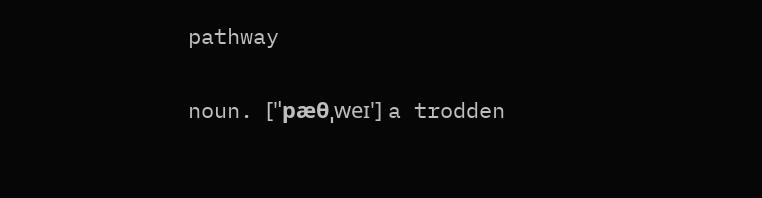pathway

noun. ['ˈpæθˌweɪ'] a trodden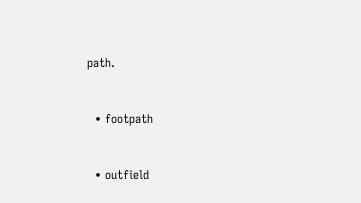path.


  • footpath


  • outfield